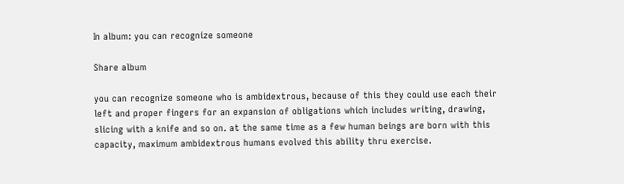In album: you can recognize someone

Share album

you can recognize someone who is ambidextrous, because of this they could use each their left and proper fingers for an expansion of obligations which includes writing, drawing, slicing with a knife and so on. at the same time as a few human beings are born with this capacity, maximum ambidextrous humans evolved this ability thru exercise.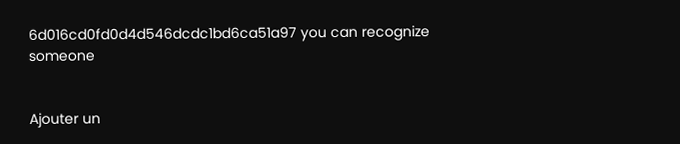6d016cd0fd0d4d546dcdc1bd6ca51a97 you can recognize someone


Ajouter un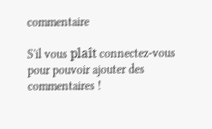commentaire

S'il vous plaît connectez-vous pour pouvoir ajouter des commentaires !